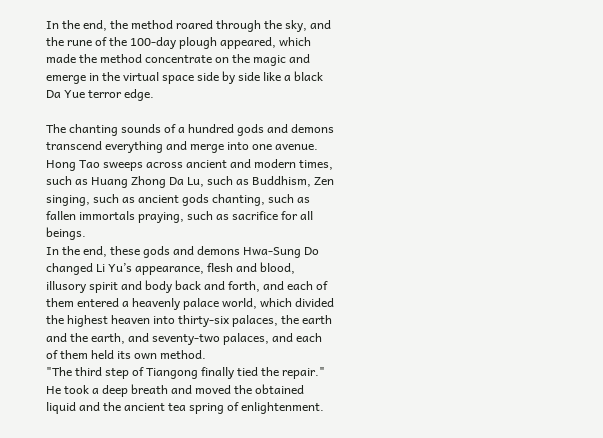In the end, the method roared through the sky, and the rune of the 100-day plough appeared, which made the method concentrate on the magic and emerge in the virtual space side by side like a black Da Yue terror edge.

The chanting sounds of a hundred gods and demons transcend everything and merge into one avenue. Hong Tao sweeps across ancient and modern times, such as Huang Zhong Da Lu, such as Buddhism, Zen singing, such as ancient gods chanting, such as fallen immortals praying, such as sacrifice for all beings.
In the end, these gods and demons Hwa-Sung Do changed Li Yu’s appearance, flesh and blood, illusory spirit and body back and forth, and each of them entered a heavenly palace world, which divided the highest heaven into thirty-six palaces, the earth and the earth, and seventy-two palaces, and each of them held its own method.
"The third step of Tiangong finally tied the repair."
He took a deep breath and moved the obtained liquid and the ancient tea spring of enlightenment.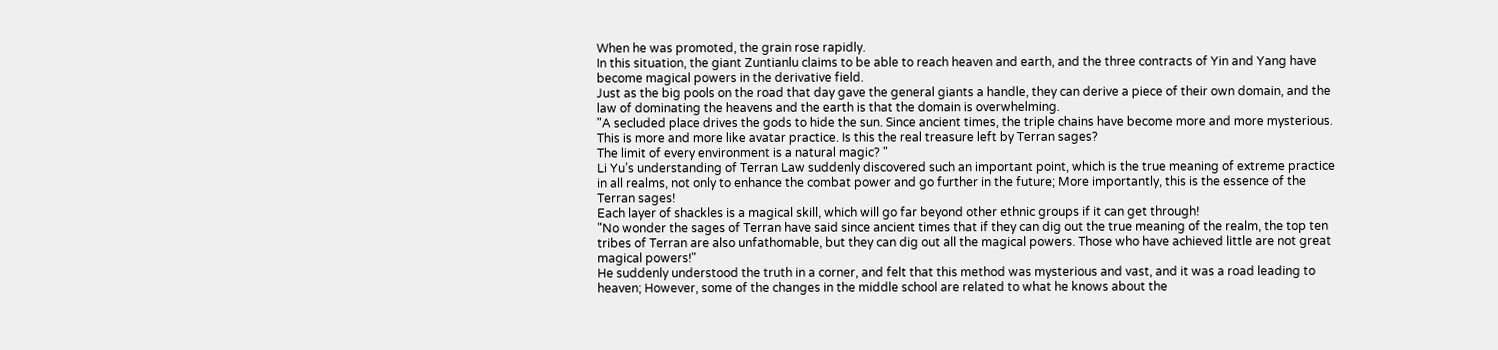When he was promoted, the grain rose rapidly.
In this situation, the giant Zuntianlu claims to be able to reach heaven and earth, and the three contracts of Yin and Yang have become magical powers in the derivative field.
Just as the big pools on the road that day gave the general giants a handle, they can derive a piece of their own domain, and the law of dominating the heavens and the earth is that the domain is overwhelming.
"A secluded place drives the gods to hide the sun. Since ancient times, the triple chains have become more and more mysterious. This is more and more like avatar practice. Is this the real treasure left by Terran sages?
The limit of every environment is a natural magic? "
Li Yu’s understanding of Terran Law suddenly discovered such an important point, which is the true meaning of extreme practice in all realms, not only to enhance the combat power and go further in the future; More importantly, this is the essence of the Terran sages!
Each layer of shackles is a magical skill, which will go far beyond other ethnic groups if it can get through!
"No wonder the sages of Terran have said since ancient times that if they can dig out the true meaning of the realm, the top ten tribes of Terran are also unfathomable, but they can dig out all the magical powers. Those who have achieved little are not great magical powers!"
He suddenly understood the truth in a corner, and felt that this method was mysterious and vast, and it was a road leading to heaven; However, some of the changes in the middle school are related to what he knows about the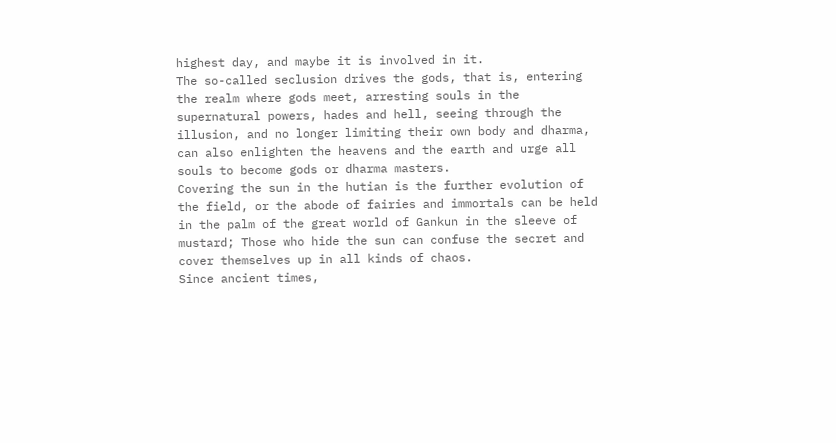highest day, and maybe it is involved in it.
The so-called seclusion drives the gods, that is, entering the realm where gods meet, arresting souls in the supernatural powers, hades and hell, seeing through the illusion, and no longer limiting their own body and dharma, can also enlighten the heavens and the earth and urge all souls to become gods or dharma masters.
Covering the sun in the hutian is the further evolution of the field, or the abode of fairies and immortals can be held in the palm of the great world of Gankun in the sleeve of mustard; Those who hide the sun can confuse the secret and cover themselves up in all kinds of chaos.
Since ancient times,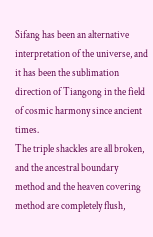Sifang has been an alternative interpretation of the universe, and it has been the sublimation direction of Tiangong in the field of cosmic harmony since ancient times.
The triple shackles are all broken, and the ancestral boundary method and the heaven covering method are completely flush,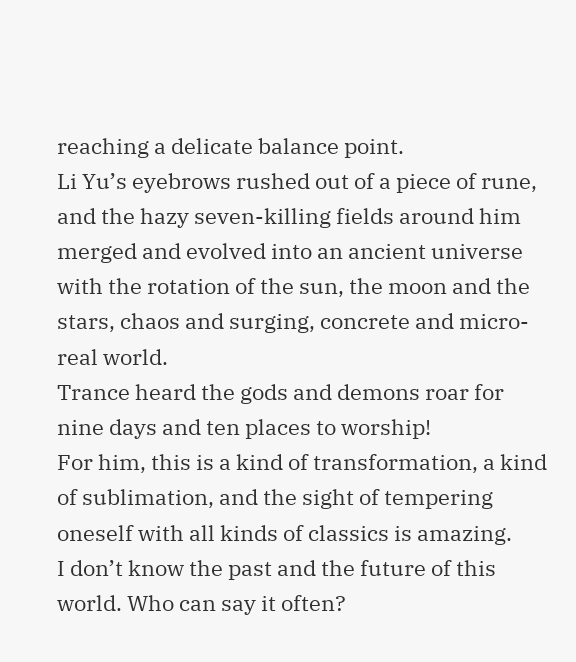reaching a delicate balance point.
Li Yu’s eyebrows rushed out of a piece of rune, and the hazy seven-killing fields around him merged and evolved into an ancient universe with the rotation of the sun, the moon and the stars, chaos and surging, concrete and micro-real world.
Trance heard the gods and demons roar for nine days and ten places to worship!
For him, this is a kind of transformation, a kind of sublimation, and the sight of tempering oneself with all kinds of classics is amazing.
I don’t know the past and the future of this world. Who can say it often?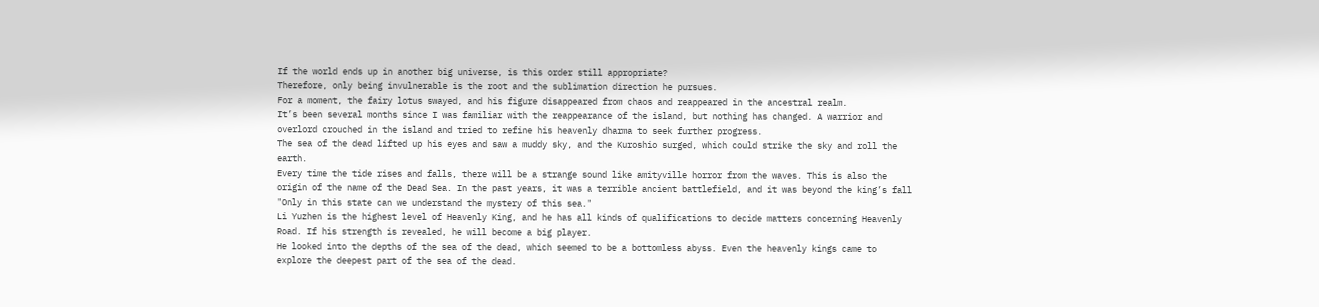If the world ends up in another big universe, is this order still appropriate?
Therefore, only being invulnerable is the root and the sublimation direction he pursues.
For a moment, the fairy lotus swayed, and his figure disappeared from chaos and reappeared in the ancestral realm.
It’s been several months since I was familiar with the reappearance of the island, but nothing has changed. A warrior and overlord crouched in the island and tried to refine his heavenly dharma to seek further progress.
The sea of the dead lifted up his eyes and saw a muddy sky, and the Kuroshio surged, which could strike the sky and roll the earth.
Every time the tide rises and falls, there will be a strange sound like amityville horror from the waves. This is also the origin of the name of the Dead Sea. In the past years, it was a terrible ancient battlefield, and it was beyond the king’s fall
"Only in this state can we understand the mystery of this sea."
Li Yuzhen is the highest level of Heavenly King, and he has all kinds of qualifications to decide matters concerning Heavenly Road. If his strength is revealed, he will become a big player.
He looked into the depths of the sea of the dead, which seemed to be a bottomless abyss. Even the heavenly kings came to explore the deepest part of the sea of the dead.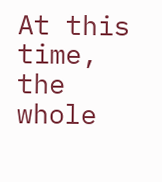At this time, the whole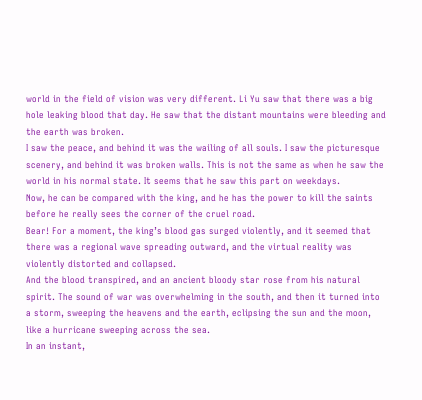world in the field of vision was very different. Li Yu saw that there was a big hole leaking blood that day. He saw that the distant mountains were bleeding and the earth was broken.
I saw the peace, and behind it was the wailing of all souls. I saw the picturesque scenery, and behind it was broken walls. This is not the same as when he saw the world in his normal state. It seems that he saw this part on weekdays.
Now, he can be compared with the king, and he has the power to kill the saints before he really sees the corner of the cruel road.
Bear! For a moment, the king’s blood gas surged violently, and it seemed that there was a regional wave spreading outward, and the virtual reality was violently distorted and collapsed.
And the blood transpired, and an ancient bloody star rose from his natural spirit. The sound of war was overwhelming in the south, and then it turned into a storm, sweeping the heavens and the earth, eclipsing the sun and the moon, like a hurricane sweeping across the sea.
In an instant,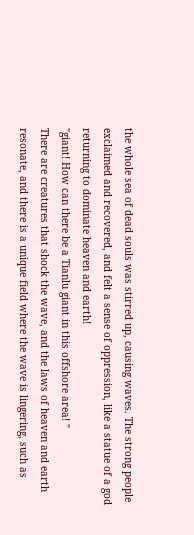the whole sea of dead souls was stirred up, causing waves. The strong people exclaimed and recovered, and felt a sense of oppression, like a statue of a god returning to dominate heaven and earth!
"giant! How can there be a Tianlu giant in this offshore area! "
There are creatures that shock the wave, and the laws of heaven and earth resonate, and there is a unique field where the wave is lingering, such as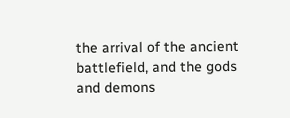the arrival of the ancient battlefield, and the gods and demons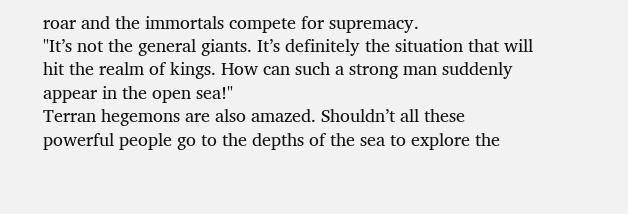roar and the immortals compete for supremacy.
"It’s not the general giants. It’s definitely the situation that will hit the realm of kings. How can such a strong man suddenly appear in the open sea!"
Terran hegemons are also amazed. Shouldn’t all these powerful people go to the depths of the sea to explore the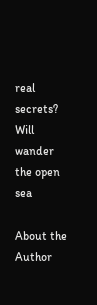real secrets? Will wander the open sea

About the Author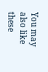You may also like these